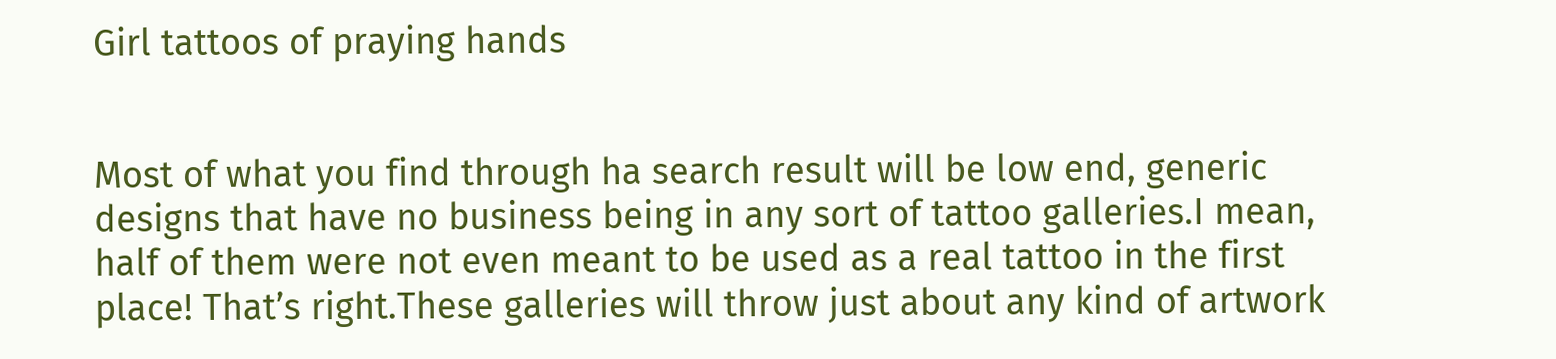Girl tattoos of praying hands


Most of what you find through ha search result will be low end, generic designs that have no business being in any sort of tattoo galleries.I mean, half of them were not even meant to be used as a real tattoo in the first place! That’s right.These galleries will throw just about any kind of artwork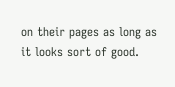on their pages as long as it looks sort of good.